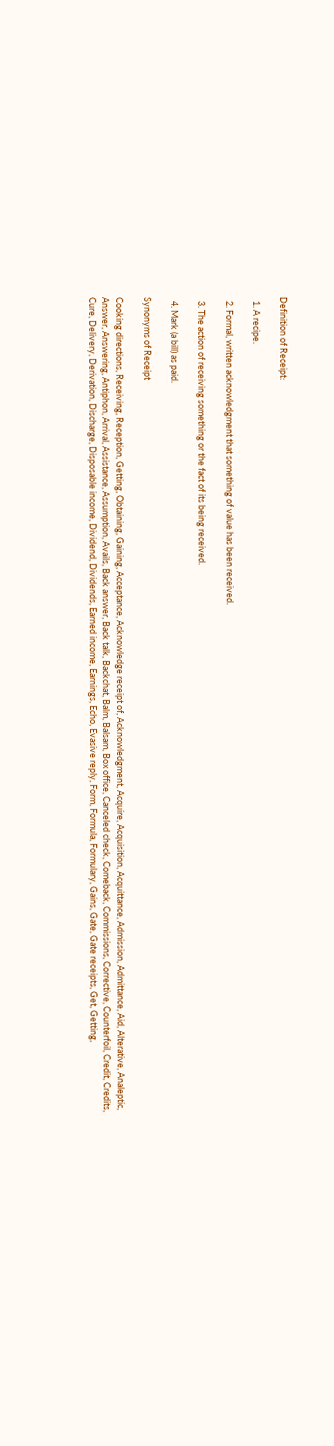Definition of Receipt:

  1. A recipe.

  2. Formal, written acknowledgment that something of value has been received.

  3. The action of receiving something or the fact of its being received.

  4. Mark (a bill) as paid.

Synonyms of Receipt

Cooking directions, Receiving, Reception, Getting, Obtaining, Gaining, Acceptance, Acknowledge receipt of, Acknowledgment, Acquire, Acquisition, Acquittance, Admission, Admittance, Aid, Alterative, Analeptic, Answer, Answering, Antiphon, Arrival, Assistance, Assumption, Avails, Back answer, Back talk, Backchat, Balm, Balsam, Box office, Canceled check, Comeback, Commissions, Corrective, Counterfoil, Credit, Credits, Cure, Delivery, Derivation, Discharge, Disposable income, Dividend, Dividends, Earned income, Earnings, Echo, Evasive reply, Form, Formula, Formulary, Gains, Gate, Gate receipts, Get, Getting,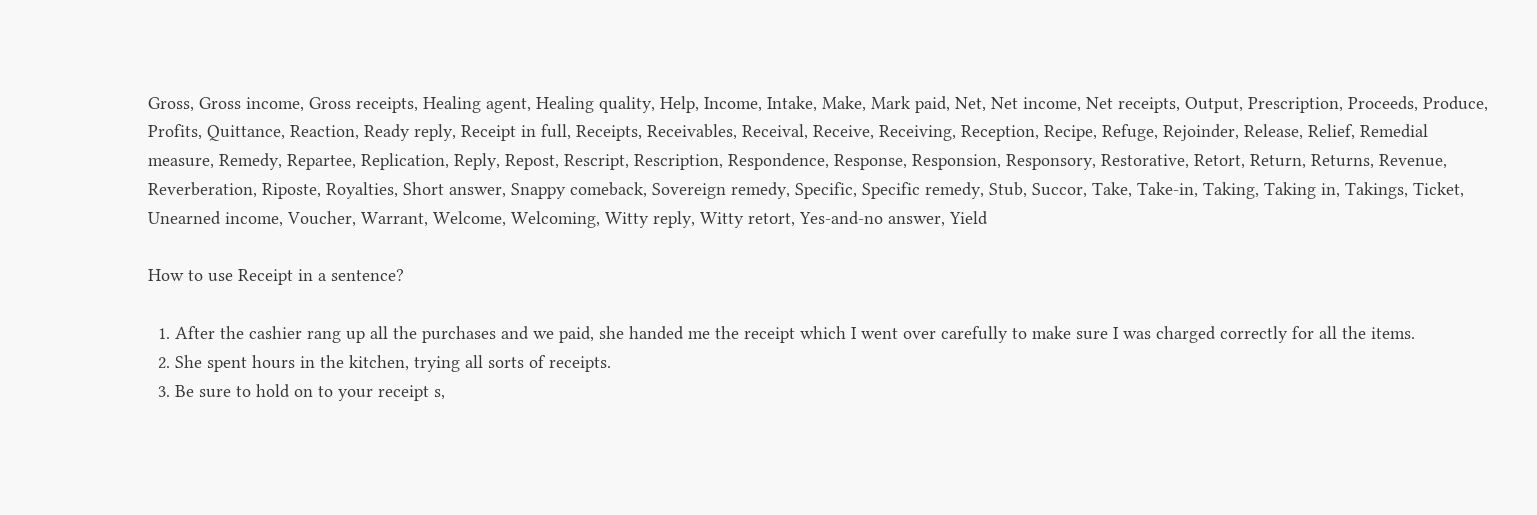Gross, Gross income, Gross receipts, Healing agent, Healing quality, Help, Income, Intake, Make, Mark paid, Net, Net income, Net receipts, Output, Prescription, Proceeds, Produce, Profits, Quittance, Reaction, Ready reply, Receipt in full, Receipts, Receivables, Receival, Receive, Receiving, Reception, Recipe, Refuge, Rejoinder, Release, Relief, Remedial measure, Remedy, Repartee, Replication, Reply, Repost, Rescript, Rescription, Respondence, Response, Responsion, Responsory, Restorative, Retort, Return, Returns, Revenue, Reverberation, Riposte, Royalties, Short answer, Snappy comeback, Sovereign remedy, Specific, Specific remedy, Stub, Succor, Take, Take-in, Taking, Taking in, Takings, Ticket, Unearned income, Voucher, Warrant, Welcome, Welcoming, Witty reply, Witty retort, Yes-and-no answer, Yield

How to use Receipt in a sentence?

  1. After the cashier rang up all the purchases and we paid, she handed me the receipt which I went over carefully to make sure I was charged correctly for all the items.
  2. She spent hours in the kitchen, trying all sorts of receipts.
  3. Be sure to hold on to your receipt s,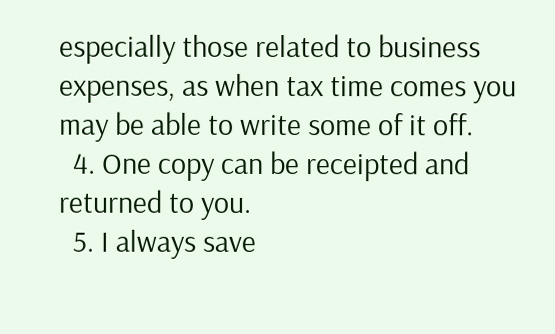especially those related to business expenses, as when tax time comes you may be able to write some of it off.
  4. One copy can be receipted and returned to you.
  5. I always save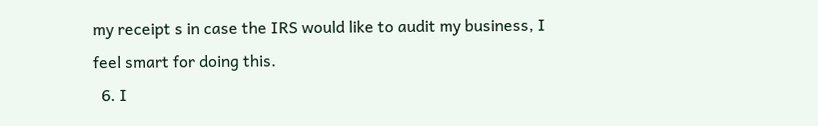my receipt s in case the IRS would like to audit my business, I feel smart for doing this.
  6. I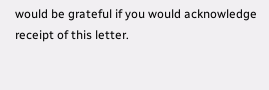would be grateful if you would acknowledge receipt of this letter.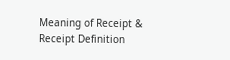Meaning of Receipt & Receipt Definition